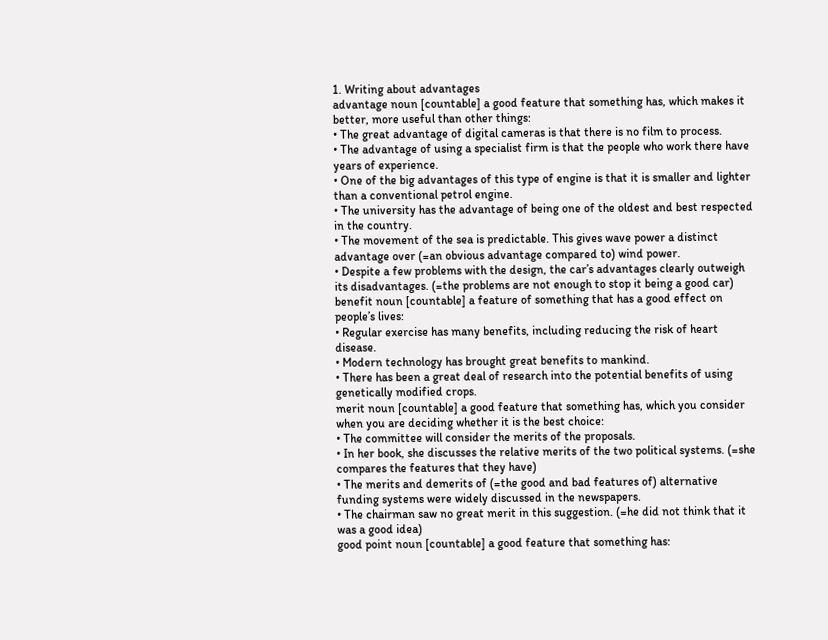1. Writing about advantages
advantage noun [countable] a good feature that something has, which makes it better, more useful than other things:
• The great advantage of digital cameras is that there is no film to process.
• The advantage of using a specialist firm is that the people who work there have years of experience.
• One of the big advantages of this type of engine is that it is smaller and lighter than a conventional petrol engine.
• The university has the advantage of being one of the oldest and best respected in the country.
• The movement of the sea is predictable. This gives wave power a distinct advantage over (=an obvious advantage compared to) wind power.
• Despite a few problems with the design, the car’s advantages clearly outweigh its disadvantages. (=the problems are not enough to stop it being a good car) benefit noun [countable] a feature of something that has a good effect on people’s lives:
• Regular exercise has many benefits, including reducing the risk of heart disease.
• Modern technology has brought great benefits to mankind.
• There has been a great deal of research into the potential benefits of using genetically modified crops.
merit noun [countable] a good feature that something has, which you consider when you are deciding whether it is the best choice:
• The committee will consider the merits of the proposals.
• In her book, she discusses the relative merits of the two political systems. (=she compares the features that they have)
• The merits and demerits of (=the good and bad features of) alternative funding systems were widely discussed in the newspapers.
• The chairman saw no great merit in this suggestion. (=he did not think that it was a good idea)
good point noun [countable] a good feature that something has: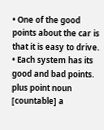• One of the good points about the car is that it is easy to drive.
• Each system has its good and bad points.
plus point noun [countable] a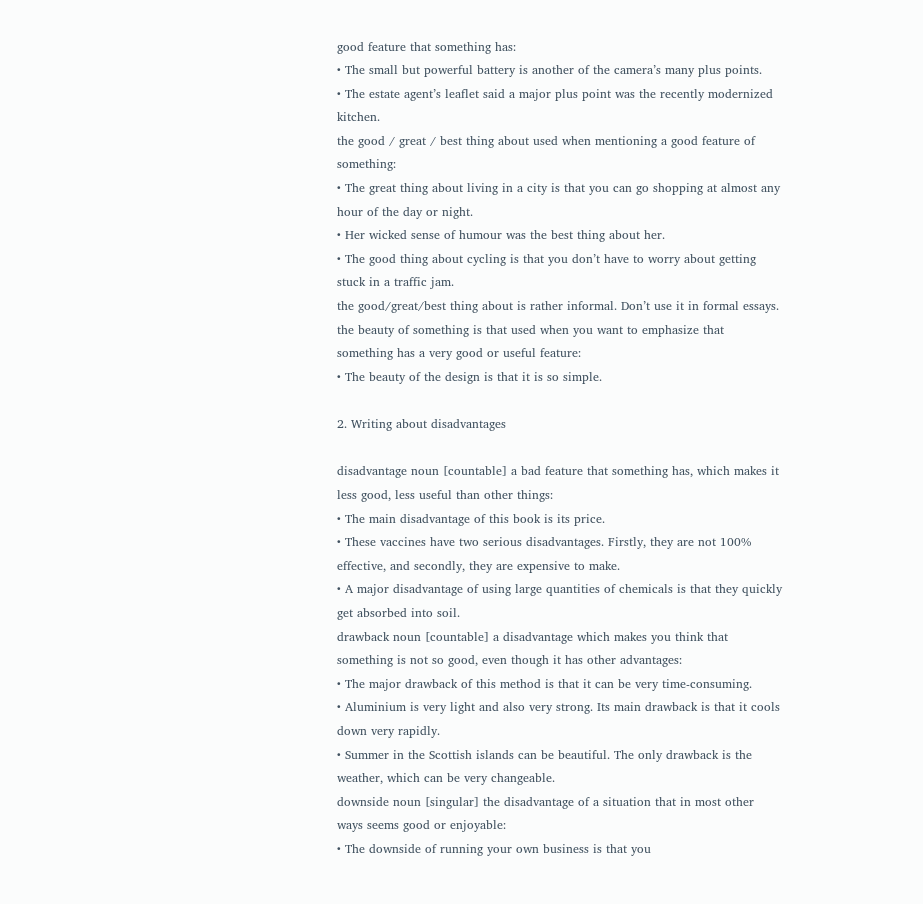good feature that something has:
• The small but powerful battery is another of the camera’s many plus points.
• The estate agent’s leaflet said a major plus point was the recently modernized kitchen.
the good / great / best thing about used when mentioning a good feature of something:
• The great thing about living in a city is that you can go shopping at almost any hour of the day or night.
• Her wicked sense of humour was the best thing about her.
• The good thing about cycling is that you don’t have to worry about getting stuck in a traffic jam.
the good/great/best thing about is rather informal. Don’t use it in formal essays.
the beauty of something is that used when you want to emphasize that something has a very good or useful feature:
• The beauty of the design is that it is so simple.

2. Writing about disadvantages

disadvantage noun [countable] a bad feature that something has, which makes it less good, less useful than other things:
• The main disadvantage of this book is its price.
• These vaccines have two serious disadvantages. Firstly, they are not 100% effective, and secondly, they are expensive to make.
• A major disadvantage of using large quantities of chemicals is that they quickly get absorbed into soil.
drawback noun [countable] a disadvantage which makes you think that something is not so good, even though it has other advantages:
• The major drawback of this method is that it can be very time-consuming.
• Aluminium is very light and also very strong. Its main drawback is that it cools down very rapidly.
• Summer in the Scottish islands can be beautiful. The only drawback is the weather, which can be very changeable.
downside noun [singular] the disadvantage of a situation that in most other ways seems good or enjoyable:
• The downside of running your own business is that you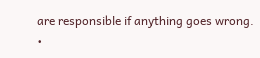are responsible if anything goes wrong.
•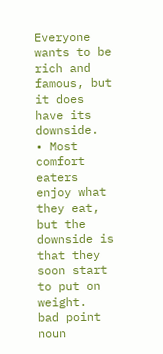Everyone wants to be rich and famous, but it does have its downside.
• Most comfort eaters enjoy what they eat, but the downside is that they soon start to put on weight.
bad point noun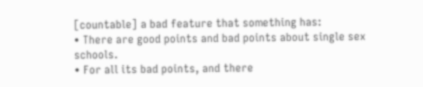[countable] a bad feature that something has:
• There are good points and bad points about single sex schools.
• For all its bad points, and there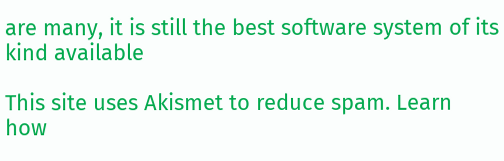are many, it is still the best software system of its kind available

This site uses Akismet to reduce spam. Learn how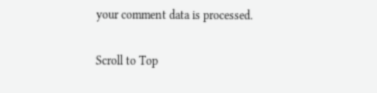your comment data is processed.

Scroll to Top